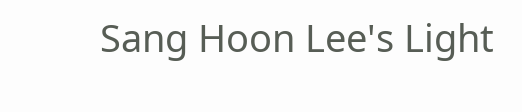Sang Hoon Lee's Light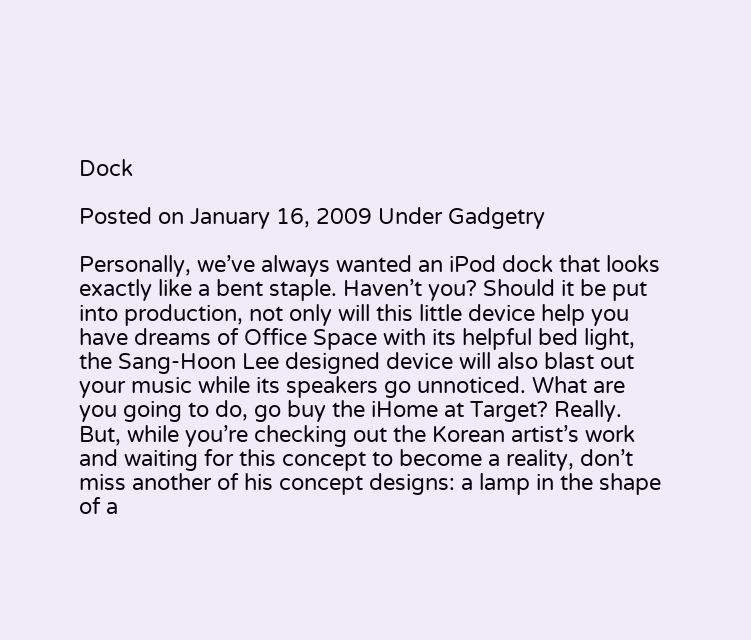Dock

Posted on January 16, 2009 Under Gadgetry

Personally, we’ve always wanted an iPod dock that looks exactly like a bent staple. Haven’t you? Should it be put into production, not only will this little device help you have dreams of Office Space with its helpful bed light, the Sang-Hoon Lee designed device will also blast out your music while its speakers go unnoticed. What are you going to do, go buy the iHome at Target? Really. But, while you’re checking out the Korean artist’s work and waiting for this concept to become a reality, don’t miss another of his concept designs: a lamp in the shape of a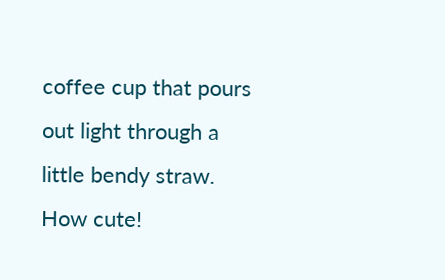coffee cup that pours out light through a little bendy straw. How cute!